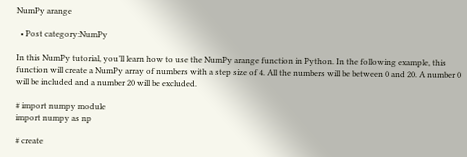NumPy arange

  • Post category:NumPy

In this NumPy tutorial, you’ll learn how to use the NumPy arange function in Python. In the following example, this function will create a NumPy array of numbers with a step size of 4. All the numbers will be between 0 and 20. A number 0 will be included and a number 20 will be excluded.

# import numpy module
import numpy as np

# create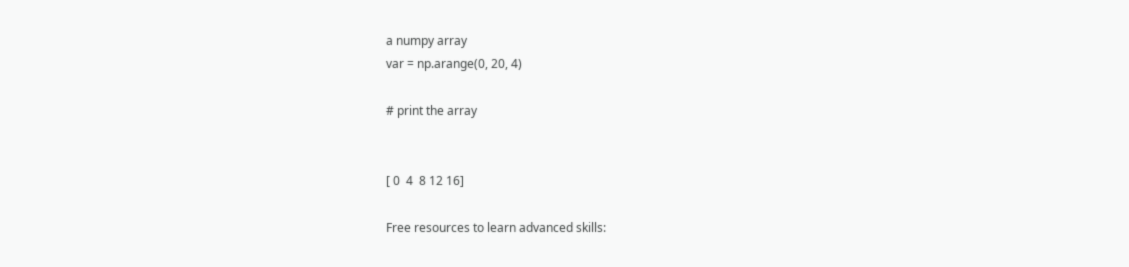a numpy array
var = np.arange(0, 20, 4)

# print the array


[ 0  4  8 12 16]

Free resources to learn advanced skills: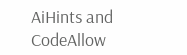AiHints and CodeAllow